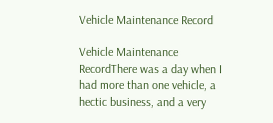Vehicle Maintenance Record

Vehicle Maintenance RecordThere was a day when I had more than one vehicle, a hectic business, and a very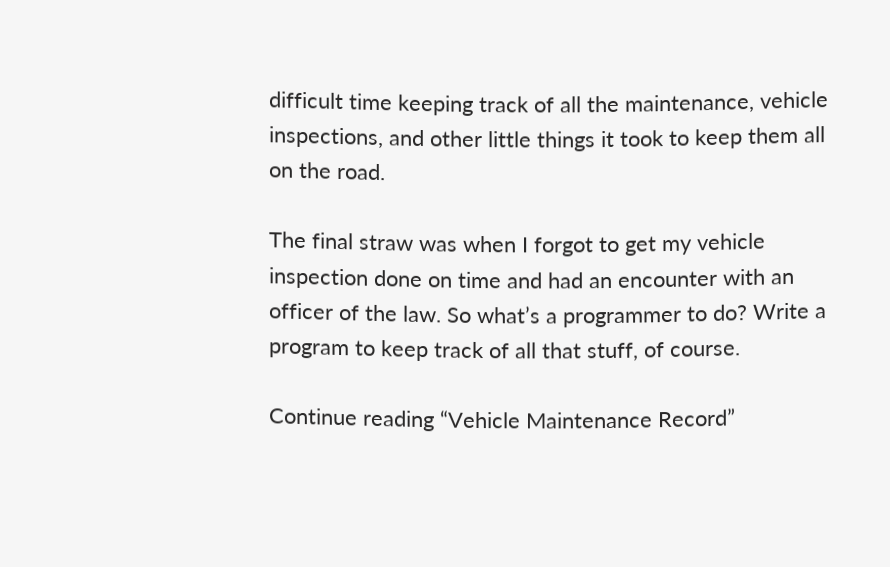difficult time keeping track of all the maintenance, vehicle inspections, and other little things it took to keep them all on the road.

The final straw was when I forgot to get my vehicle inspection done on time and had an encounter with an officer of the law. So what’s a programmer to do? Write a program to keep track of all that stuff, of course.

Continue reading “Vehicle Maintenance Record”